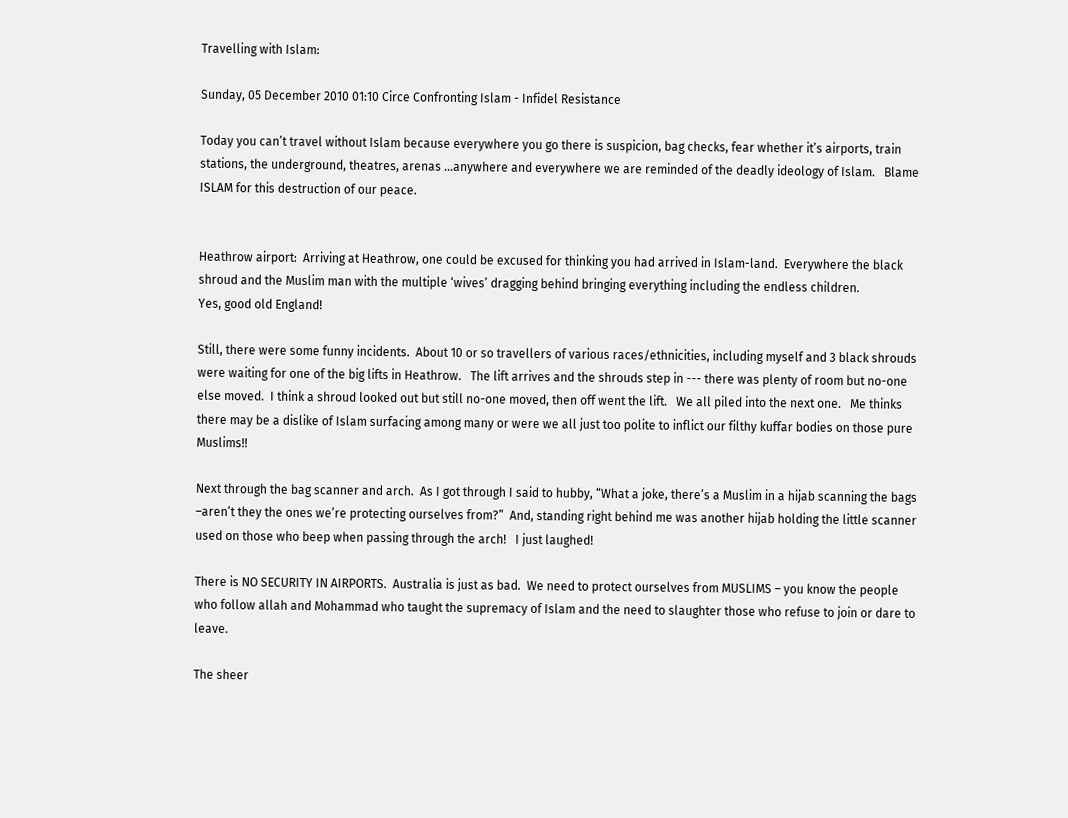Travelling with Islam:

Sunday, 05 December 2010 01:10 Circe Confronting Islam - Infidel Resistance

Today you can’t travel without Islam because everywhere you go there is suspicion, bag checks, fear whether it’s airports, train stations, the underground, theatres, arenas ...anywhere and everywhere we are reminded of the deadly ideology of Islam.   Blame ISLAM for this destruction of our peace.


Heathrow airport:  Arriving at Heathrow, one could be excused for thinking you had arrived in Islam-land.  Everywhere the black shroud and the Muslim man with the multiple ‘wives’ dragging behind bringing everything including the endless children.
Yes, good old England!

Still, there were some funny incidents.  About 10 or so travellers of various races/ethnicities, including myself and 3 black shrouds were waiting for one of the big lifts in Heathrow.   The lift arrives and the shrouds step in --- there was plenty of room but no-one else moved.  I think a shroud looked out but still no-one moved, then off went the lift.   We all piled into the next one.   Me thinks there may be a dislike of Islam surfacing among many or were we all just too polite to inflict our filthy kuffar bodies on those pure Muslims!!

Next through the bag scanner and arch.  As I got through I said to hubby, “What a joke, there’s a Muslim in a hijab scanning the bags –aren’t they the ones we’re protecting ourselves from?”  And, standing right behind me was another hijab holding the little scanner used on those who beep when passing through the arch!   I just laughed!

There is NO SECURITY IN AIRPORTS.  Australia is just as bad.  We need to protect ourselves from MUSLIMS – you know the people who follow allah and Mohammad who taught the supremacy of Islam and the need to slaughter those who refuse to join or dare to leave.

The sheer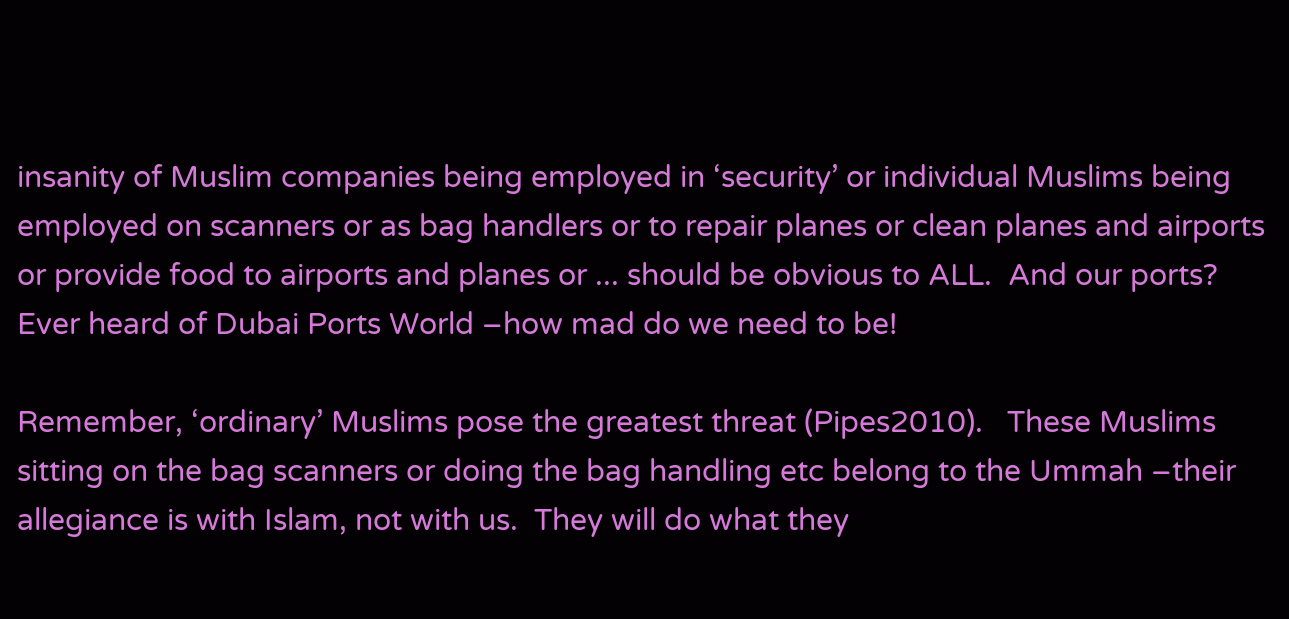insanity of Muslim companies being employed in ‘security’ or individual Muslims being employed on scanners or as bag handlers or to repair planes or clean planes and airports or provide food to airports and planes or ... should be obvious to ALL.  And our ports?  Ever heard of Dubai Ports World –how mad do we need to be!

Remember, ‘ordinary’ Muslims pose the greatest threat (Pipes2010).   These Muslims sitting on the bag scanners or doing the bag handling etc belong to the Ummah –their allegiance is with Islam, not with us.  They will do what they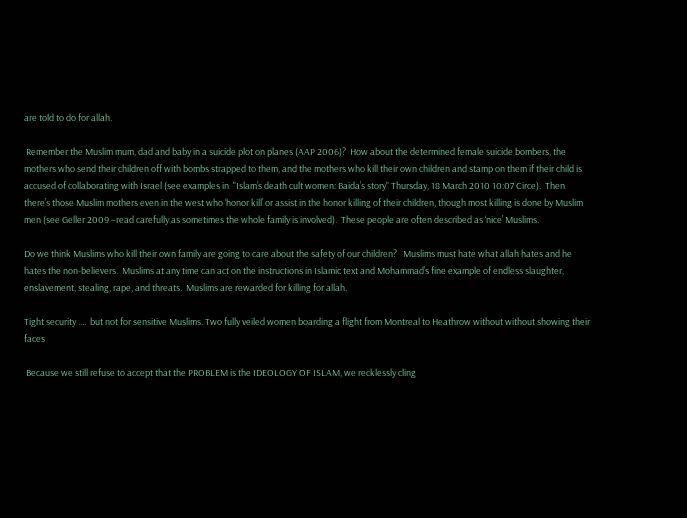are told to do for allah.

 Remember the Muslim mum, dad and baby in a suicide plot on planes (AAP 2006)?  How about the determined female suicide bombers, the mothers who send their children off with bombs strapped to them, and the mothers who kill their own children and stamp on them if their child is accused of collaborating with Israel (see examples in  "Islam’s death cult women: Baida’s story" Thursday, 18 March 2010 10:07 Circe).  Then there’s those Muslim mothers even in the west who ‘honor kill’ or assist in the honor killing of their children, though most killing is done by Muslim men (see Geller 2009 –read carefully as sometimes the whole family is involved).  These people are often described as ‘nice’ Muslims.

Do we think Muslims who kill their own family are going to care about the safety of our children?   Muslims must hate what allah hates and he hates the non-believers.  Muslims at any time can act on the instructions in Islamic text and Mohammad’s fine example of endless slaughter, enslavement, stealing, rape, and threats.  Muslims are rewarded for killing for allah.

Tight security ....  but not for sensitive Muslims. Two fully veiled women boarding a flight from Montreal to Heathrow without without showing their faces

 Because we still refuse to accept that the PROBLEM is the IDEOLOGY OF ISLAM, we recklessly cling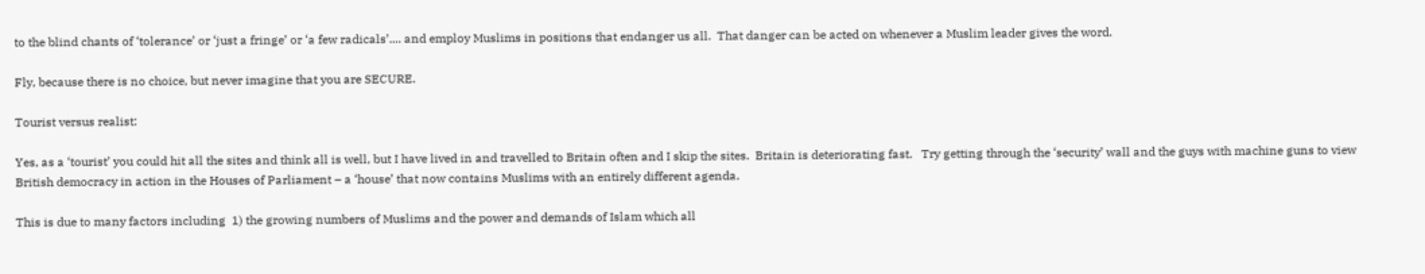to the blind chants of ‘tolerance’ or ‘just a fringe’ or ‘a few radicals’.... and employ Muslims in positions that endanger us all.  That danger can be acted on whenever a Muslim leader gives the word.

Fly, because there is no choice, but never imagine that you are SECURE.

Tourist versus realist:

Yes, as a ‘tourist’ you could hit all the sites and think all is well, but I have lived in and travelled to Britain often and I skip the sites.  Britain is deteriorating fast.   Try getting through the ‘security’ wall and the guys with machine guns to view British democracy in action in the Houses of Parliament – a ‘house’ that now contains Muslims with an entirely different agenda.

This is due to many factors including  1) the growing numbers of Muslims and the power and demands of Islam which all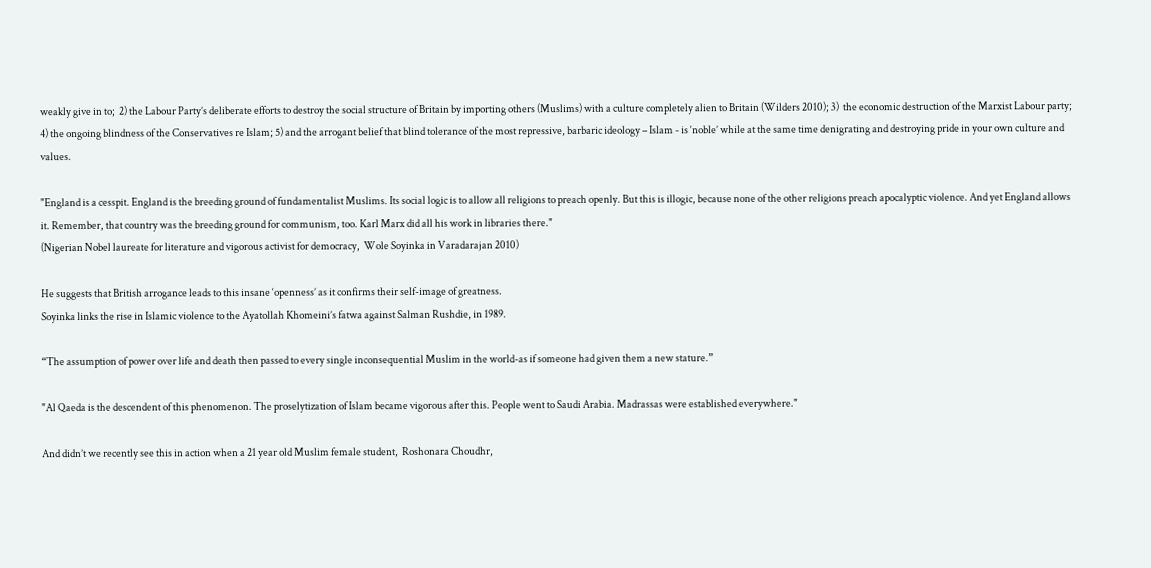weakly give in to;  2) the Labour Party’s deliberate efforts to destroy the social structure of Britain by importing others (Muslims) with a culture completely alien to Britain (Wilders 2010); 3)  the economic destruction of the Marxist Labour party;  4) the ongoing blindness of the Conservatives re Islam; 5) and the arrogant belief that blind tolerance of the most repressive, barbaric ideology – Islam - is ‘noble’ while at the same time denigrating and destroying pride in your own culture and values.

"England is a cesspit. England is the breeding ground of fundamentalist Muslims. Its social logic is to allow all religions to preach openly. But this is illogic, because none of the other religions preach apocalyptic violence. And yet England allows it. Remember, that country was the breeding ground for communism, too. Karl Marx did all his work in libraries there."
(Nigerian Nobel laureate for literature and vigorous activist for democracy,  Wole Soyinka in Varadarajan 2010)

He suggests that British arrogance leads to this insane ‘openness’ as it confirms their self-image of greatness.
Soyinka links the rise in Islamic violence to the Ayatollah Khomeini’s fatwa against Salman Rushdie, in 1989.

“The assumption of power over life and death then passed to every single inconsequential Muslim in the world-as if someone had given them a new stature.”

"Al Qaeda is the descendent of this phenomenon. The proselytization of Islam became vigorous after this. People went to Saudi Arabia. Madrassas were established everywhere."

And didn’t we recently see this in action when a 21 year old Muslim female student,  Roshonara Choudhr,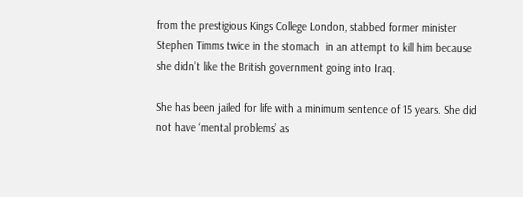from the prestigious Kings College London, stabbed former minister Stephen Timms twice in the stomach  in an attempt to kill him because she didn’t like the British government going into Iraq.

She has been jailed for life with a minimum sentence of 15 years. She did not have ‘mental problems’ as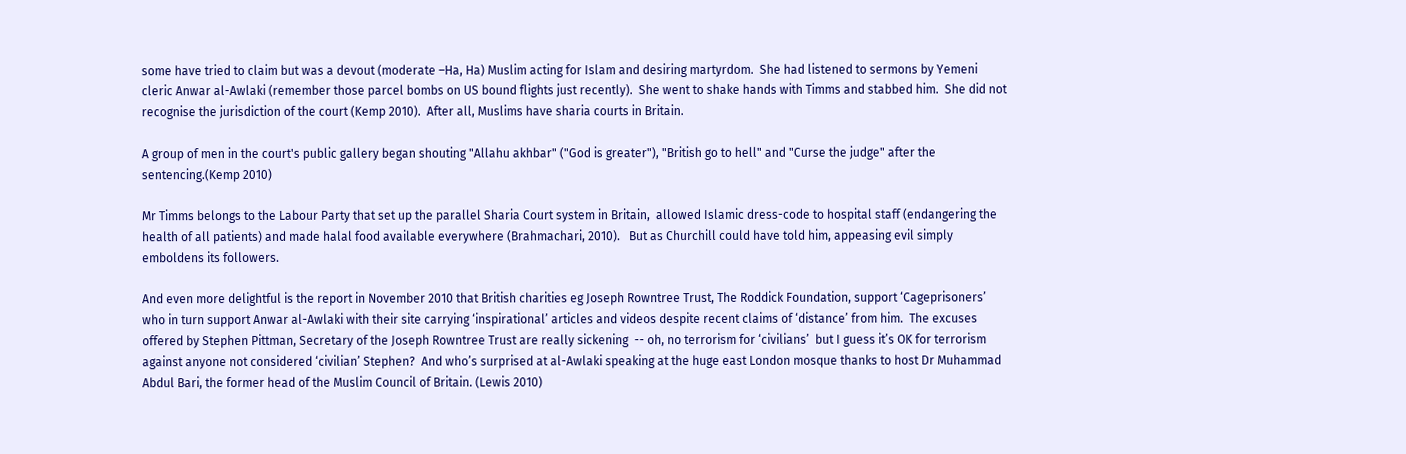some have tried to claim but was a devout (moderate –Ha, Ha) Muslim acting for Islam and desiring martyrdom.  She had listened to sermons by Yemeni cleric Anwar al-Awlaki (remember those parcel bombs on US bound flights just recently).  She went to shake hands with Timms and stabbed him.  She did not recognise the jurisdiction of the court (Kemp 2010).  After all, Muslims have sharia courts in Britain.

A group of men in the court's public gallery began shouting "Allahu akhbar" ("God is greater"), "British go to hell" and "Curse the judge" after the sentencing.(Kemp 2010)

Mr Timms belongs to the Labour Party that set up the parallel Sharia Court system in Britain,  allowed Islamic dress-code to hospital staff (endangering the health of all patients) and made halal food available everywhere (Brahmachari, 2010).   But as Churchill could have told him, appeasing evil simply emboldens its followers.

And even more delightful is the report in November 2010 that British charities eg Joseph Rowntree Trust, The Roddick Foundation, support ‘Cageprisoners’ who in turn support Anwar al-Awlaki with their site carrying ‘inspirational’ articles and videos despite recent claims of ‘distance’ from him.  The excuses offered by Stephen Pittman, Secretary of the Joseph Rowntree Trust are really sickening  -- oh, no terrorism for ‘civilians’  but I guess it’s OK for terrorism against anyone not considered ‘civilian’ Stephen?  And who’s surprised at al-Awlaki speaking at the huge east London mosque thanks to host Dr Muhammad Abdul Bari, the former head of the Muslim Council of Britain. (Lewis 2010)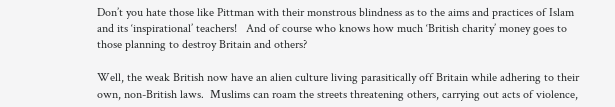Don’t you hate those like Pittman with their monstrous blindness as to the aims and practices of Islam and its ‘inspirational’ teachers!   And of course who knows how much ‘British charity’ money goes to those planning to destroy Britain and others?

Well, the weak British now have an alien culture living parasitically off Britain while adhering to their own, non-British laws.  Muslims can roam the streets threatening others, carrying out acts of violence,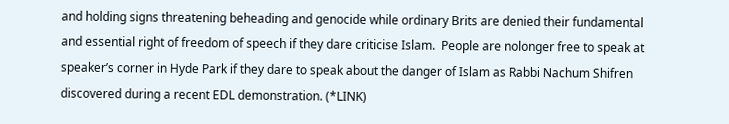and holding signs threatening beheading and genocide while ordinary Brits are denied their fundamental and essential right of freedom of speech if they dare criticise Islam.  People are nolonger free to speak at speaker’s corner in Hyde Park if they dare to speak about the danger of Islam as Rabbi Nachum Shifren discovered during a recent EDL demonstration. (*LINK)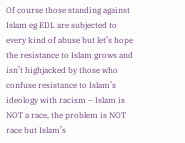Of course those standing against Islam eg EDL are subjected to every kind of abuse but let’s hope the resistance to Islam grows and isn’t highjacked by those who confuse resistance to Islam’s ideology with racism – Islam is NOT a race, the problem is NOT race but Islam’s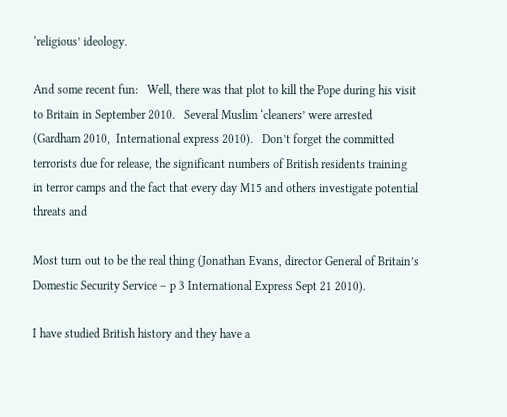‘religious’ ideology.

And some recent fun:   Well, there was that plot to kill the Pope during his visit to Britain in September 2010.   Several Muslim ‘cleaners’ were arrested (Gardham 2010,  International express 2010).   Don’t forget the committed terrorists due for release, the significant numbers of British residents training in terror camps and the fact that every day M15 and others investigate potential threats and

Most turn out to be the real thing (Jonathan Evans, director General of Britain’s Domestic Security Service – p 3 International Express Sept 21 2010).

I have studied British history and they have a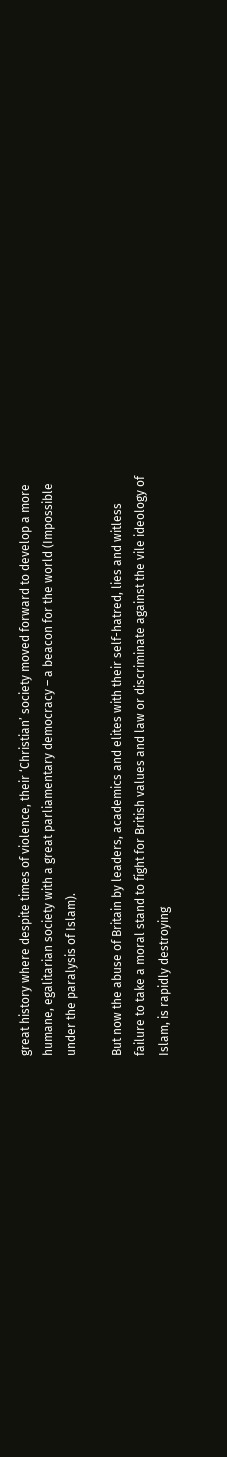great history where despite times of violence, their ‘Christian’ society moved forward to develop a more humane, egalitarian society with a great parliamentary democracy – a beacon for the world (Impossible under the paralysis of Islam).

But now the abuse of Britain by leaders, academics and elites with their self-hatred, lies and witless failure to take a moral stand to fight for British values and law or discriminate against the vile ideology of Islam, is rapidly destroying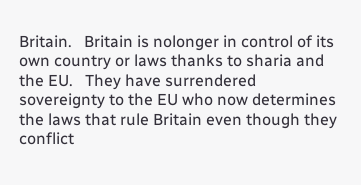Britain.   Britain is nolonger in control of its own country or laws thanks to sharia and the EU.   They have surrendered sovereignty to the EU who now determines the laws that rule Britain even though they conflict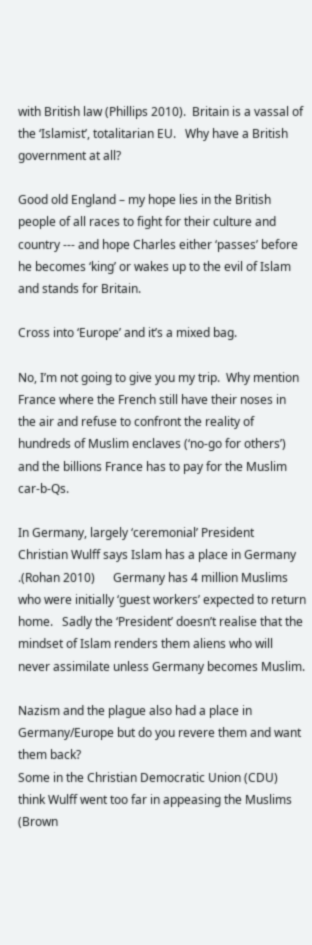with British law (Phillips 2010).  Britain is a vassal of the ‘Islamist’, totalitarian EU.   Why have a British government at all?

Good old England – my hope lies in the British people of all races to fight for their culture and country --- and hope Charles either ‘passes’ before he becomes ‘king’ or wakes up to the evil of Islam and stands for Britain.

Cross into ‘Europe’ and it’s a mixed bag.

No, I’m not going to give you my trip.  Why mention France where the French still have their noses in the air and refuse to confront the reality of hundreds of Muslim enclaves (‘no-go for others’) and the billions France has to pay for the Muslim car-b-Qs.

In Germany, largely ‘ceremonial’ President Christian Wulff says Islam has a place in Germany .(Rohan 2010)      Germany has 4 million Muslims who were initially ‘guest workers’ expected to return home.   Sadly the ‘President’ doesn’t realise that the mindset of Islam renders them aliens who will never assimilate unless Germany becomes Muslim.

Nazism and the plague also had a place in Germany/Europe but do you revere them and want them back?
Some in the Christian Democratic Union (CDU) think Wulff went too far in appeasing the Muslims (Brown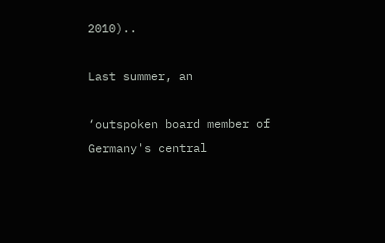2010)..

Last summer, an

‘outspoken board member of Germany's central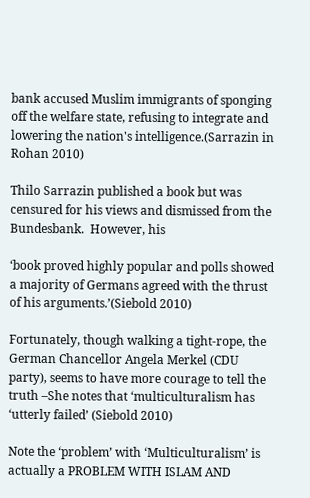bank accused Muslim immigrants of sponging off the welfare state, refusing to integrate and lowering the nation's intelligence.(Sarrazin in Rohan 2010)

Thilo Sarrazin published a book but was censured for his views and dismissed from the Bundesbank.  However, his

‘book proved highly popular and polls showed a majority of Germans agreed with the thrust of his arguments.’(Siebold 2010)

Fortunately, though walking a tight-rope, the German Chancellor Angela Merkel (CDU party), seems to have more courage to tell the truth –She notes that ‘multiculturalism has  ‘utterly failed’ (Siebold 2010)

Note the ‘problem’ with ‘Multiculturalism’ is actually a PROBLEM WITH ISLAM AND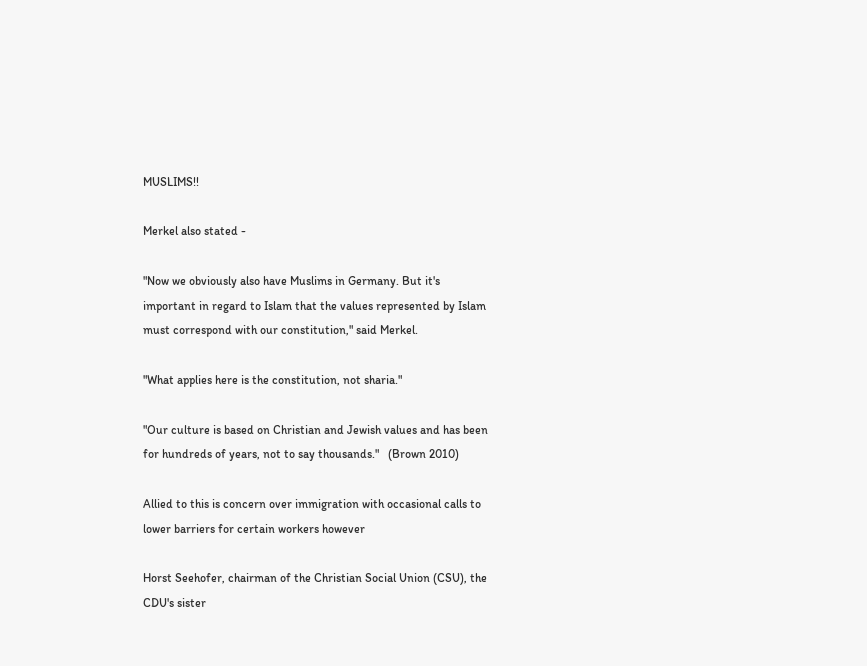MUSLIMS!!

Merkel also stated -

"Now we obviously also have Muslims in Germany. But it's important in regard to Islam that the values represented by Islam must correspond with our constitution," said Merkel.

"What applies here is the constitution, not sharia."

"Our culture is based on Christian and Jewish values and has been for hundreds of years, not to say thousands."   (Brown 2010)

Allied to this is concern over immigration with occasional calls to lower barriers for certain workers however

Horst Seehofer, chairman of the Christian Social Union (CSU), the CDU's sister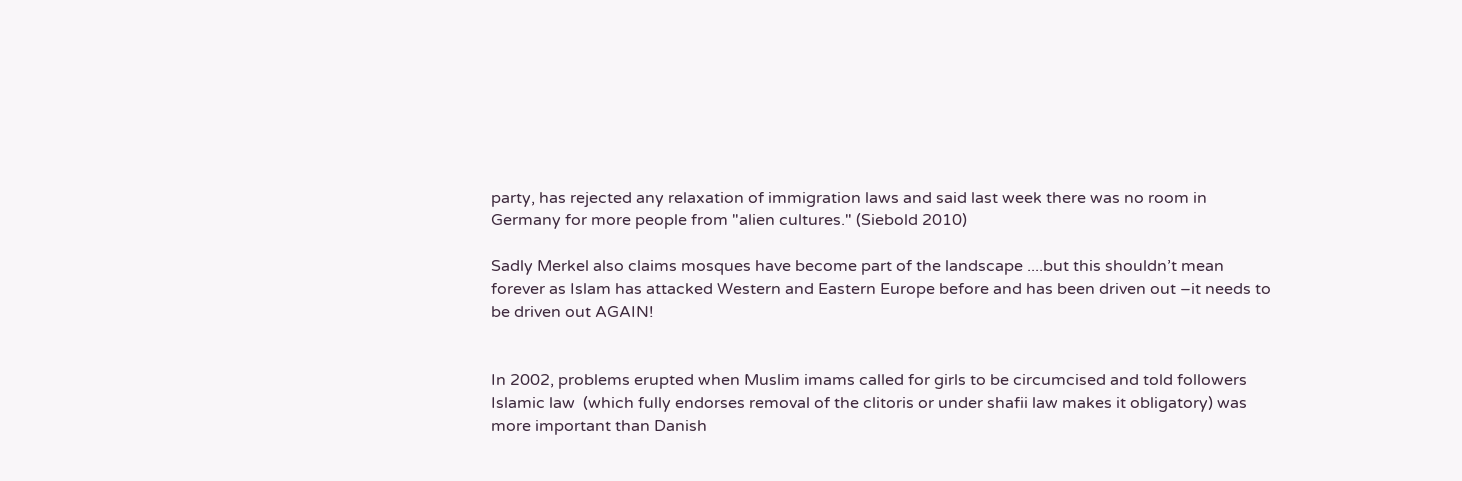party, has rejected any relaxation of immigration laws and said last week there was no room in Germany for more people from "alien cultures." (Siebold 2010)

Sadly Merkel also claims mosques have become part of the landscape ....but this shouldn’t mean forever as Islam has attacked Western and Eastern Europe before and has been driven out –it needs to be driven out AGAIN!


In 2002, problems erupted when Muslim imams called for girls to be circumcised and told followers Islamic law  (which fully endorses removal of the clitoris or under shafii law makes it obligatory) was more important than Danish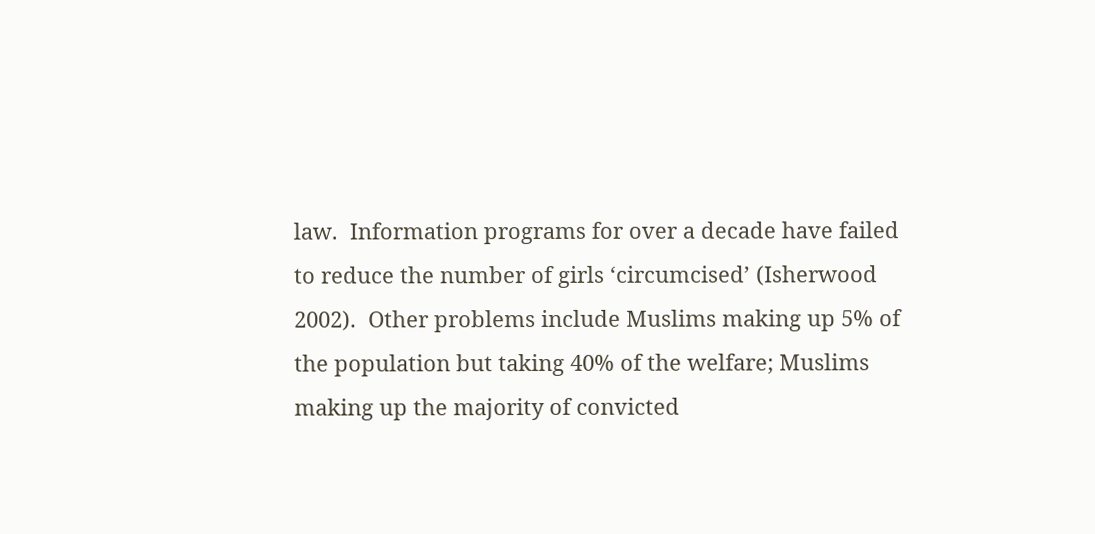law.  Information programs for over a decade have failed to reduce the number of girls ‘circumcised’ (Isherwood 2002).  Other problems include Muslims making up 5% of the population but taking 40% of the welfare; Muslims making up the majority of convicted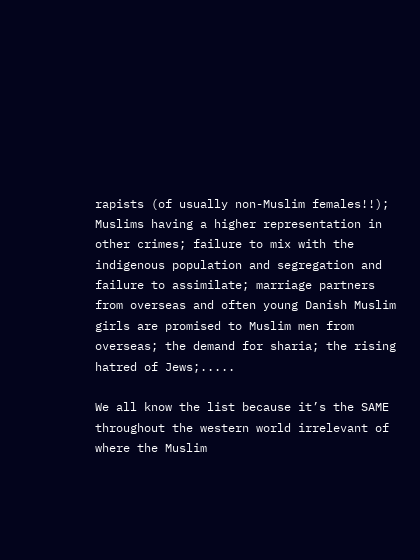rapists (of usually non-Muslim females!!); Muslims having a higher representation in other crimes; failure to mix with the indigenous population and segregation and failure to assimilate; marriage partners from overseas and often young Danish Muslim girls are promised to Muslim men from overseas; the demand for sharia; the rising hatred of Jews;.....

We all know the list because it’s the SAME throughout the western world irrelevant of where the Muslim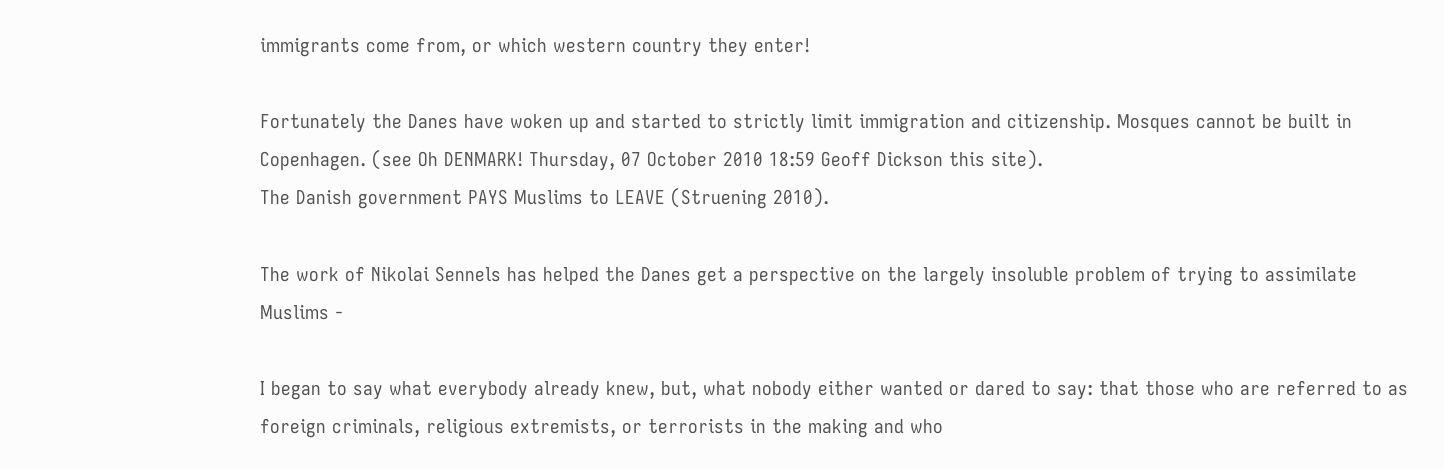immigrants come from, or which western country they enter!

Fortunately the Danes have woken up and started to strictly limit immigration and citizenship. Mosques cannot be built in Copenhagen. (see Oh DENMARK! Thursday, 07 October 2010 18:59 Geoff Dickson this site).
The Danish government PAYS Muslims to LEAVE (Struening 2010).

The work of Nikolai Sennels has helped the Danes get a perspective on the largely insoluble problem of trying to assimilate Muslims -

I began to say what everybody already knew, but, what nobody either wanted or dared to say: that those who are referred to as foreign criminals, religious extremists, or terrorists in the making and who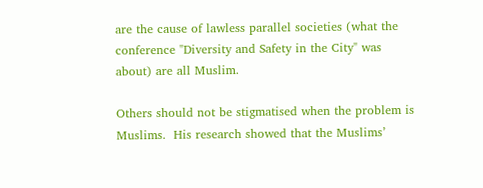are the cause of lawless parallel societies (what the conference "Diversity and Safety in the City" was about) are all Muslim.

Others should not be stigmatised when the problem is Muslims.  His research showed that the Muslims’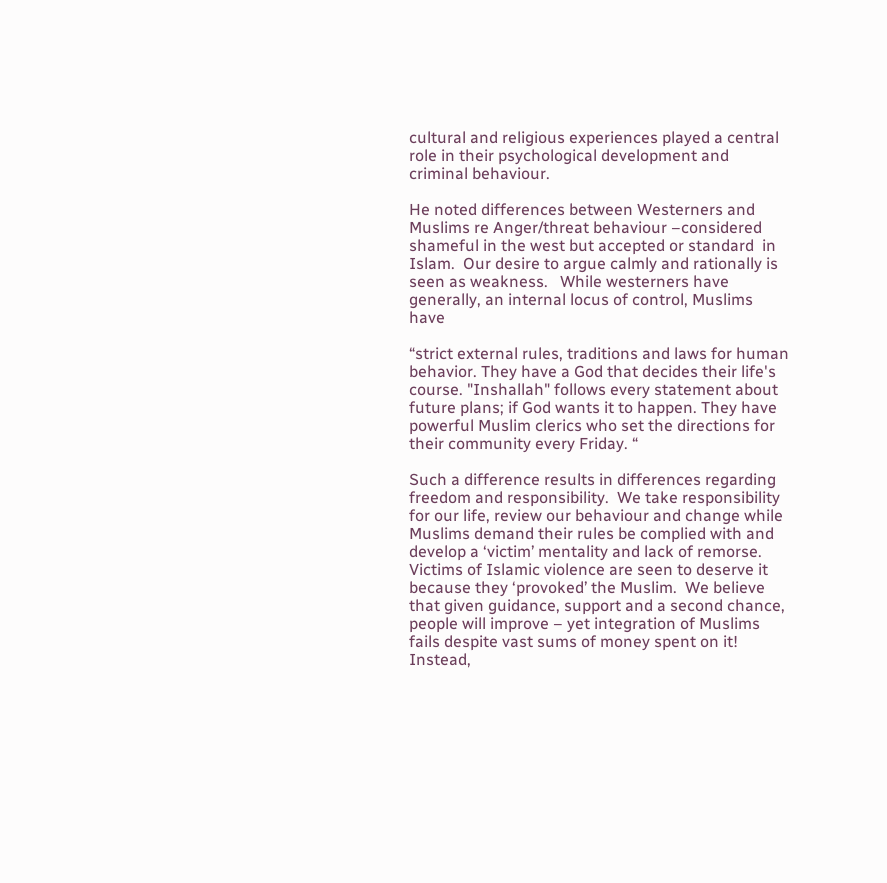cultural and religious experiences played a central role in their psychological development and criminal behaviour.

He noted differences between Westerners and Muslims re Anger/threat behaviour –considered shameful in the west but accepted or standard  in Islam.  Our desire to argue calmly and rationally is seen as weakness.   While westerners have generally, an internal locus of control, Muslims have

“strict external rules, traditions and laws for human behavior. They have a God that decides their life's course. "Inshallah" follows every statement about future plans; if God wants it to happen. They have powerful Muslim clerics who set the directions for their community every Friday. “

Such a difference results in differences regarding freedom and responsibility.  We take responsibility for our life, review our behaviour and change while Muslims demand their rules be complied with and develop a ‘victim’ mentality and lack of remorse.  Victims of Islamic violence are seen to deserve it because they ‘provoked’ the Muslim.  We believe that given guidance, support and a second chance, people will improve – yet integration of Muslims fails despite vast sums of money spent on it!  Instead,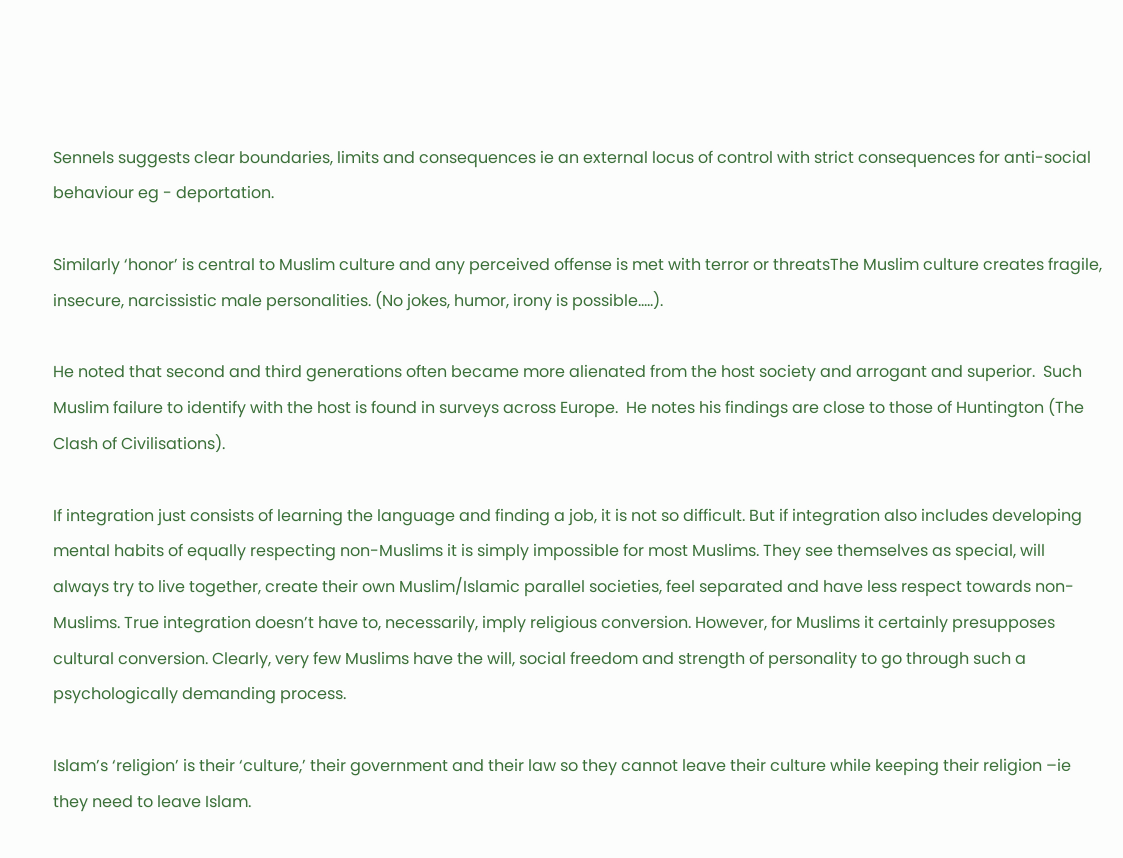Sennels suggests clear boundaries, limits and consequences ie an external locus of control with strict consequences for anti-social behaviour eg - deportation.

Similarly ‘honor’ is central to Muslim culture and any perceived offense is met with terror or threatsThe Muslim culture creates fragile, insecure, narcissistic male personalities. (No jokes, humor, irony is possible.....).

He noted that second and third generations often became more alienated from the host society and arrogant and superior.  Such Muslim failure to identify with the host is found in surveys across Europe.  He notes his findings are close to those of Huntington (The Clash of Civilisations).

If integration just consists of learning the language and finding a job, it is not so difficult. But if integration also includes developing mental habits of equally respecting non-Muslims it is simply impossible for most Muslims. They see themselves as special, will always try to live together, create their own Muslim/Islamic parallel societies, feel separated and have less respect towards non-Muslims. True integration doesn’t have to, necessarily, imply religious conversion. However, for Muslims it certainly presupposes cultural conversion. Clearly, very few Muslims have the will, social freedom and strength of personality to go through such a psychologically demanding process.

Islam’s ‘religion’ is their ‘culture,’ their government and their law so they cannot leave their culture while keeping their religion –ie they need to leave Islam.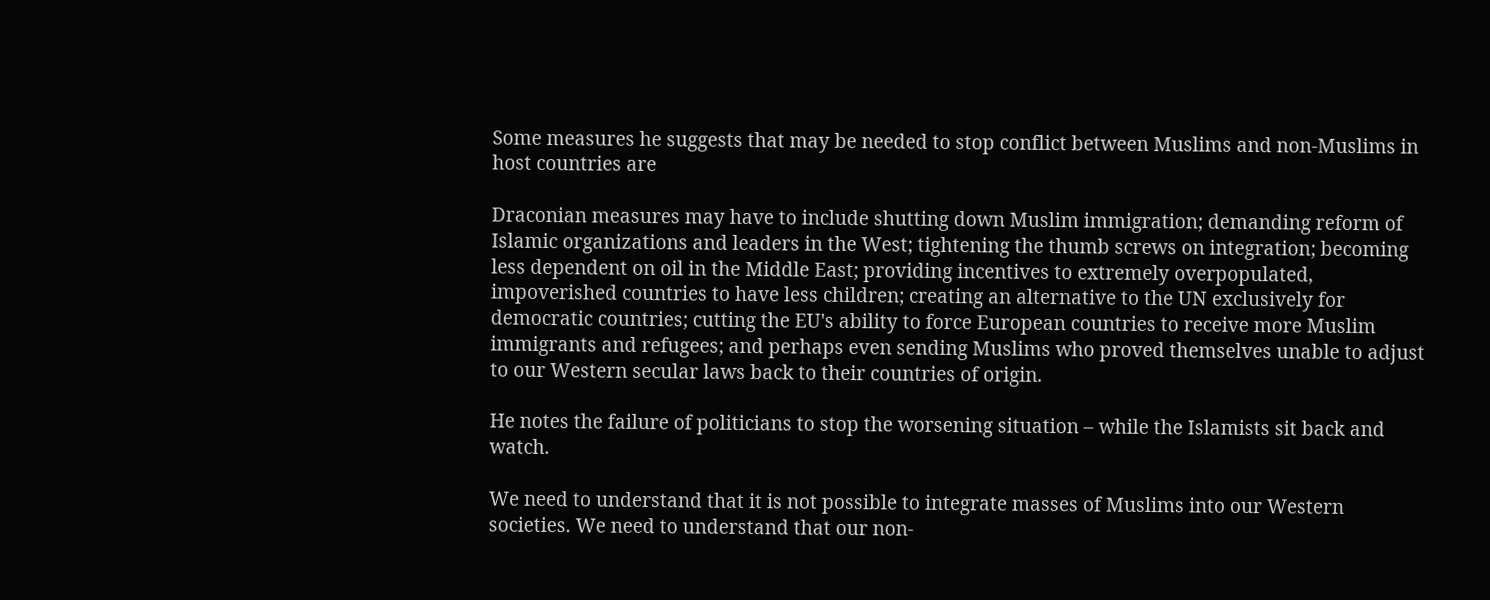Some measures he suggests that may be needed to stop conflict between Muslims and non-Muslims in host countries are

Draconian measures may have to include shutting down Muslim immigration; demanding reform of Islamic organizations and leaders in the West; tightening the thumb screws on integration; becoming less dependent on oil in the Middle East; providing incentives to extremely overpopulated, impoverished countries to have less children; creating an alternative to the UN exclusively for democratic countries; cutting the EU's ability to force European countries to receive more Muslim immigrants and refugees; and perhaps even sending Muslims who proved themselves unable to adjust to our Western secular laws back to their countries of origin.

He notes the failure of politicians to stop the worsening situation – while the Islamists sit back and watch.

We need to understand that it is not possible to integrate masses of Muslims into our Western societies. We need to understand that our non-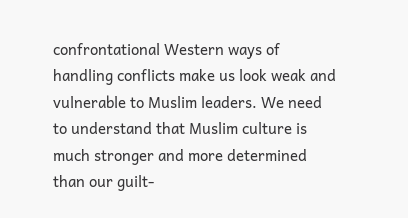confrontational Western ways of handling conflicts make us look weak and vulnerable to Muslim leaders. We need to understand that Muslim culture is much stronger and more determined than our guilt-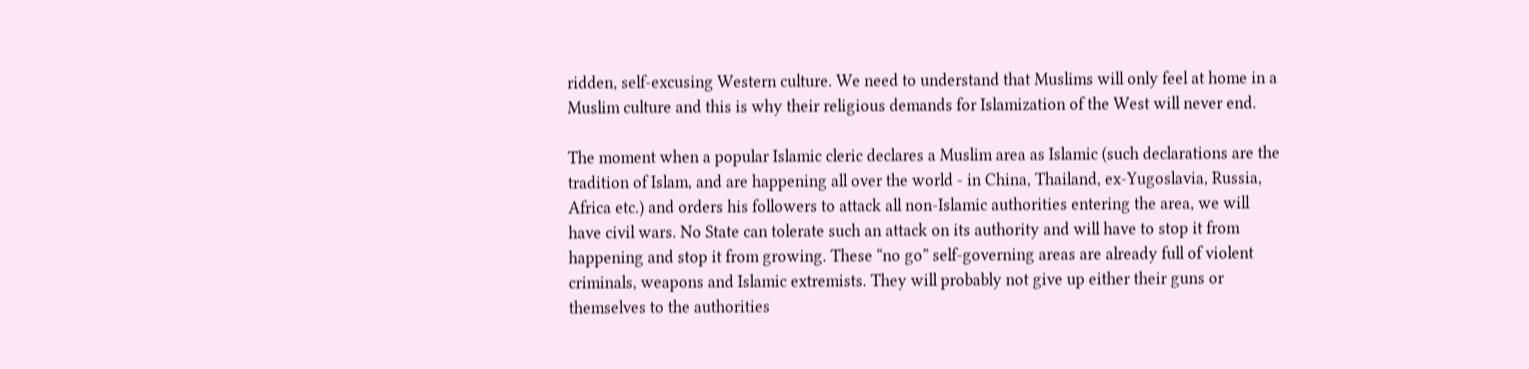ridden, self-excusing Western culture. We need to understand that Muslims will only feel at home in a Muslim culture and this is why their religious demands for Islamization of the West will never end.

The moment when a popular Islamic cleric declares a Muslim area as Islamic (such declarations are the tradition of Islam, and are happening all over the world - in China, Thailand, ex-Yugoslavia, Russia, Africa etc.) and orders his followers to attack all non-Islamic authorities entering the area, we will have civil wars. No State can tolerate such an attack on its authority and will have to stop it from happening and stop it from growing. These “no go” self-governing areas are already full of violent criminals, weapons and Islamic extremists. They will probably not give up either their guns or themselves to the authorities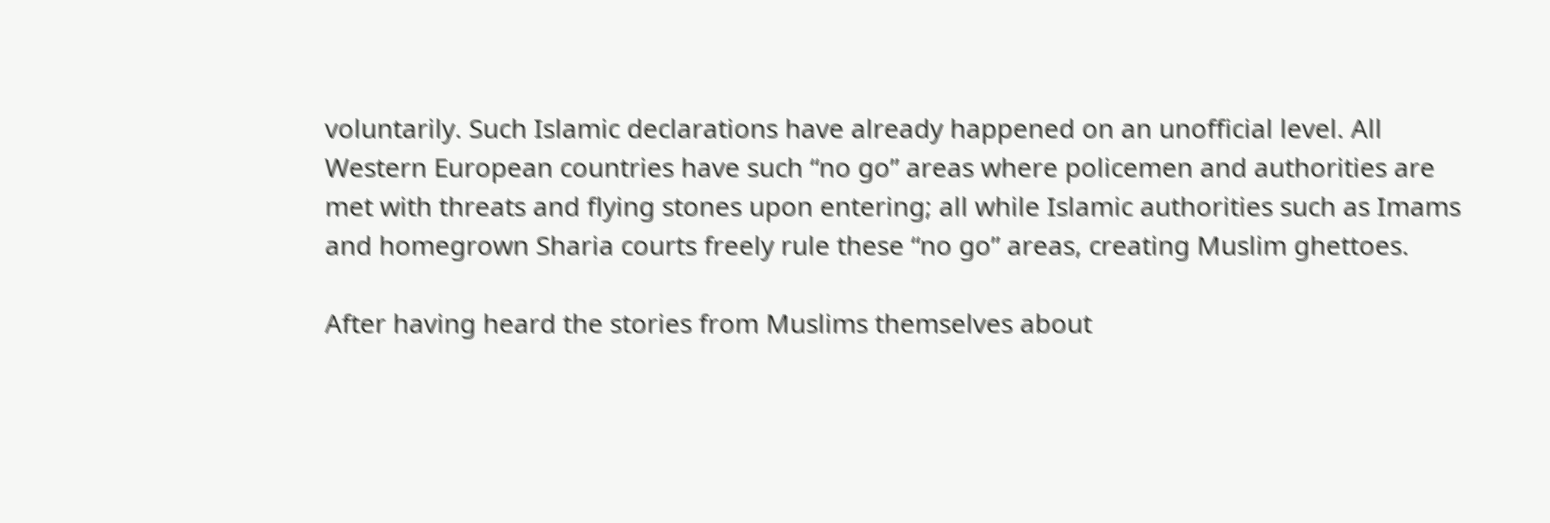voluntarily. Such Islamic declarations have already happened on an unofficial level. All Western European countries have such “no go” areas where policemen and authorities are met with threats and flying stones upon entering; all while Islamic authorities such as Imams and homegrown Sharia courts freely rule these “no go” areas, creating Muslim ghettoes.

After having heard the stories from Muslims themselves about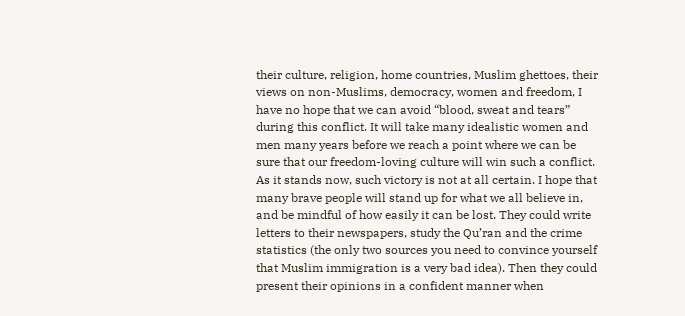their culture, religion, home countries, Muslim ghettoes, their views on non-Muslims, democracy, women and freedom, I have no hope that we can avoid “blood, sweat and tears” during this conflict. It will take many idealistic women and men many years before we reach a point where we can be sure that our freedom-loving culture will win such a conflict. As it stands now, such victory is not at all certain. I hope that many brave people will stand up for what we all believe in, and be mindful of how easily it can be lost. They could write letters to their newspapers, study the Qu’ran and the crime statistics (the only two sources you need to convince yourself that Muslim immigration is a very bad idea). Then they could present their opinions in a confident manner when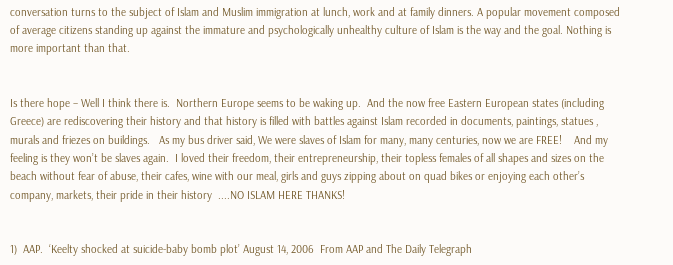conversation turns to the subject of Islam and Muslim immigration at lunch, work and at family dinners. A popular movement composed of average citizens standing up against the immature and psychologically unhealthy culture of Islam is the way and the goal. Nothing is more important than that.


Is there hope – Well I think there is.  Northern Europe seems to be waking up.  And the now free Eastern European states (including Greece) are rediscovering their history and that history is filled with battles against Islam recorded in documents, paintings, statues , murals and friezes on buildings.   As my bus driver said, We were slaves of Islam for many, many centuries, now we are FREE!    And my feeling is they won’t be slaves again.  I loved their freedom, their entrepreneurship, their topless females of all shapes and sizes on the beach without fear of abuse, their cafes, wine with our meal, girls and guys zipping about on quad bikes or enjoying each other’s company, markets, their pride in their history  ....NO ISLAM HERE THANKS!


1)  AAP.  ‘Keelty shocked at suicide-baby bomb plot’ August 14, 2006  From AAP and The Daily Telegraph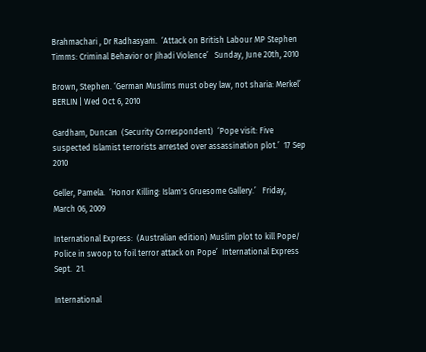Brahmachari , Dr Radhasyam.  ‘Attack on British Labour MP Stephen Timms: Criminal Behavior or Jihadi Violence’   Sunday, June 20th, 2010

Brown, Stephen. ‘German Muslims must obey law, not sharia: Merkel’  BERLIN | Wed Oct 6, 2010

Gardham, Duncan  (Security Correspondent)  ‘Pope visit: Five suspected Islamist terrorists arrested over assassination plot.’  17 Sep 2010

Geller, Pamela.  ‘Honor Killing: Islam's Gruesome Gallery.’   Friday, March 06, 2009

International Express:  (Australian edition) Muslim plot to kill Pope/ Police in swoop to foil terror attack on Pope’  International Express Sept.  21.

International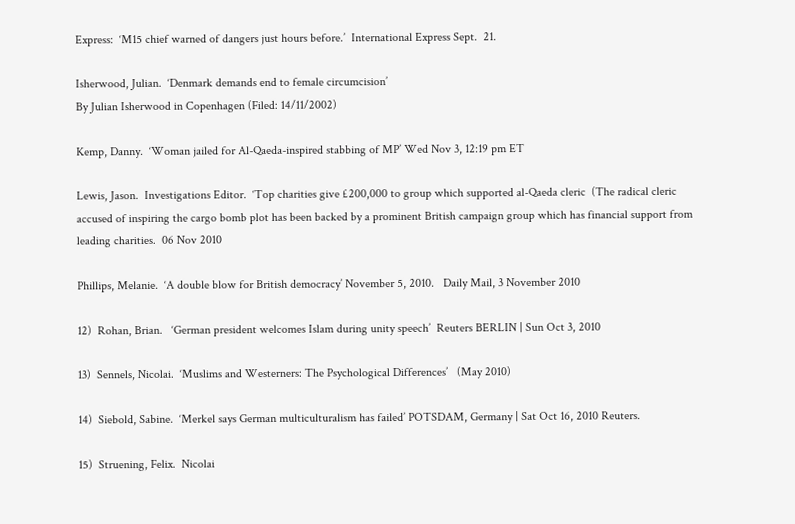Express:  ‘M15 chief warned of dangers just hours before.’  International Express Sept.  21.

Isherwood, Julian.  ‘Denmark demands end to female circumcision’
By Julian Isherwood in Copenhagen (Filed: 14/11/2002)

Kemp, Danny.  ‘Woman jailed for Al-Qaeda-inspired stabbing of MP’ Wed Nov 3, 12:19 pm ET

Lewis, Jason.  Investigations Editor.  ‘Top charities give £200,000 to group which supported al-Qaeda cleric  (The radical cleric accused of inspiring the cargo bomb plot has been backed by a prominent British campaign group which has financial support from leading charities.  06 Nov 2010

Phillips, Melanie.  ‘A double blow for British democracy’ November 5, 2010.   Daily Mail, 3 November 2010

12)  Rohan, Brian.   ‘German president welcomes Islam during unity speech’  Reuters BERLIN | Sun Oct 3, 2010

13)  Sennels, Nicolai.  ‘Muslims and Westerners: The Psychological Differences’   (May 2010)

14)  Siebold, Sabine.  ‘Merkel says German multiculturalism has failed’ POTSDAM, Germany | Sat Oct 16, 2010 Reuters.

15)  Struening, Felix.  Nicolai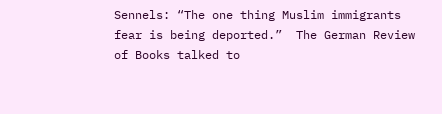Sennels: “The one thing Muslim immigrants fear is being deported.”  The German Review of Books talked to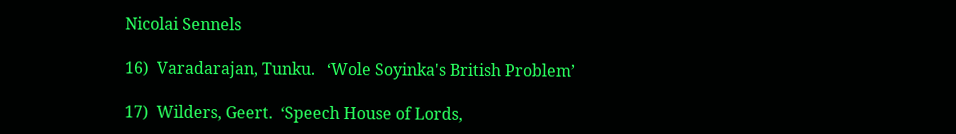Nicolai Sennels

16)  Varadarajan, Tunku.   ‘Wole Soyinka's British Problem’

17)  Wilders, Geert.  ‘Speech House of Lords,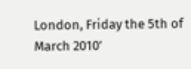London, Friday the 5th of March 2010’